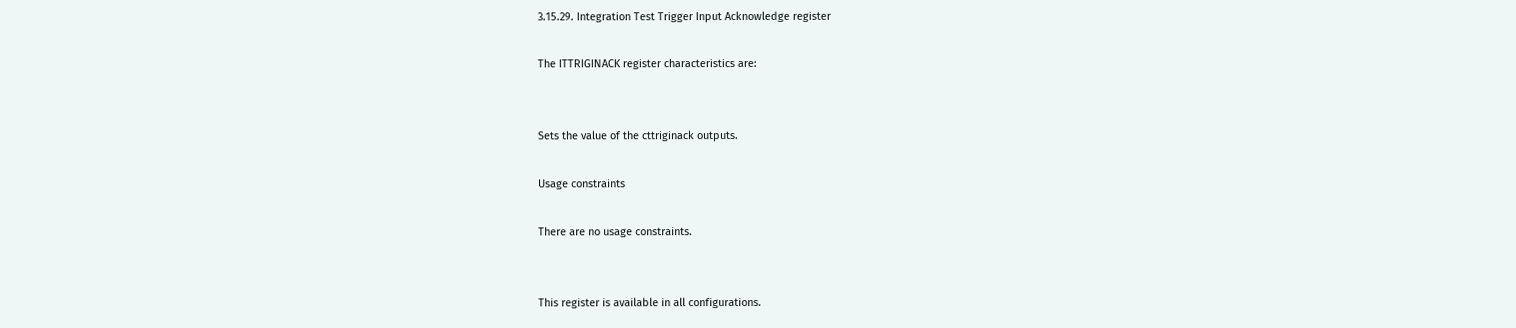3.15.29. Integration Test Trigger Input Acknowledge register

The ITTRIGINACK register characteristics are:


Sets the value of the cttriginack outputs.

Usage constraints

There are no usage constraints.


This register is available in all configurations.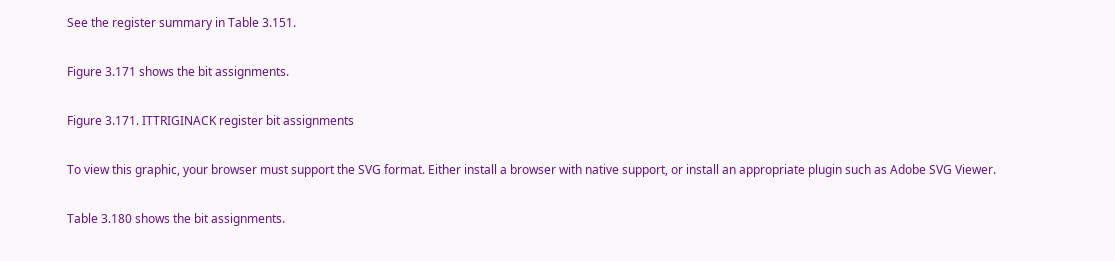See the register summary in Table 3.151.

Figure 3.171 shows the bit assignments.

Figure 3.171. ITTRIGINACK register bit assignments

To view this graphic, your browser must support the SVG format. Either install a browser with native support, or install an appropriate plugin such as Adobe SVG Viewer.

Table 3.180 shows the bit assignments.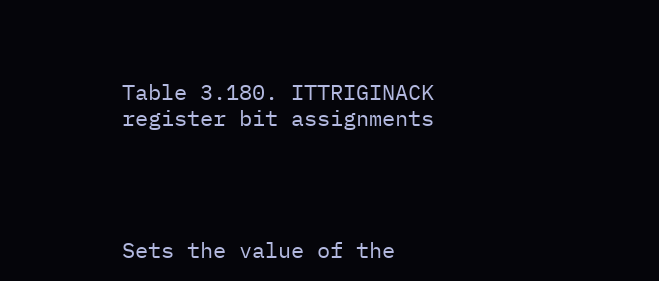Table 3.180. ITTRIGINACK register bit assignments




Sets the value of the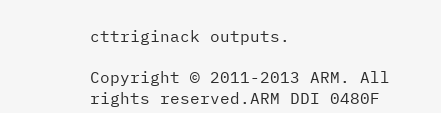cttriginack outputs.

Copyright © 2011-2013 ARM. All rights reserved.ARM DDI 0480F